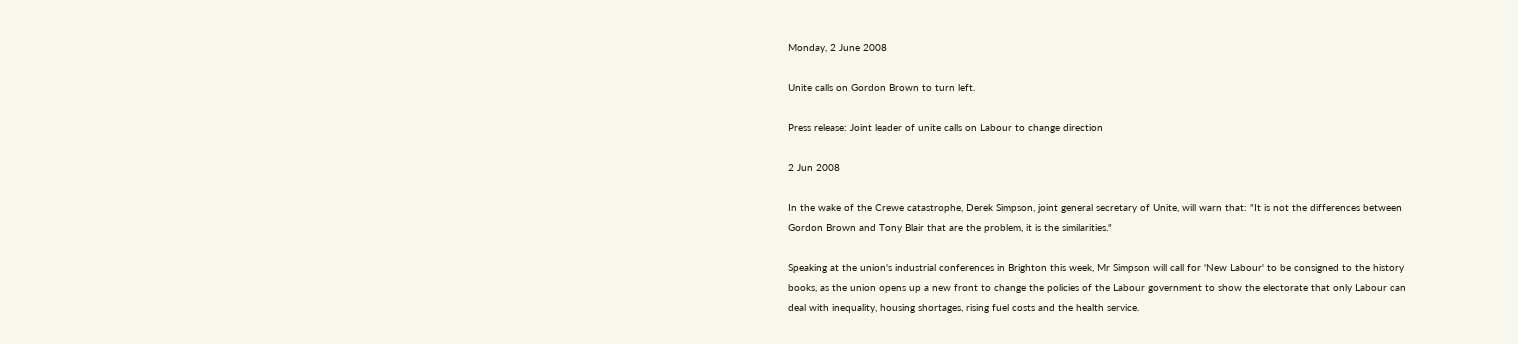Monday, 2 June 2008

Unite calls on Gordon Brown to turn left.

Press release: Joint leader of unite calls on Labour to change direction

2 Jun 2008

In the wake of the Crewe catastrophe, Derek Simpson, joint general secretary of Unite, will warn that: "It is not the differences between Gordon Brown and Tony Blair that are the problem, it is the similarities."

Speaking at the union's industrial conferences in Brighton this week, Mr Simpson will call for 'New Labour' to be consigned to the history books, as the union opens up a new front to change the policies of the Labour government to show the electorate that only Labour can deal with inequality, housing shortages, rising fuel costs and the health service.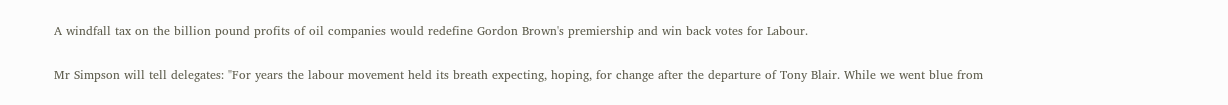A windfall tax on the billion pound profits of oil companies would redefine Gordon Brown's premiership and win back votes for Labour.

Mr Simpson will tell delegates: "For years the labour movement held its breath expecting, hoping, for change after the departure of Tony Blair. While we went blue from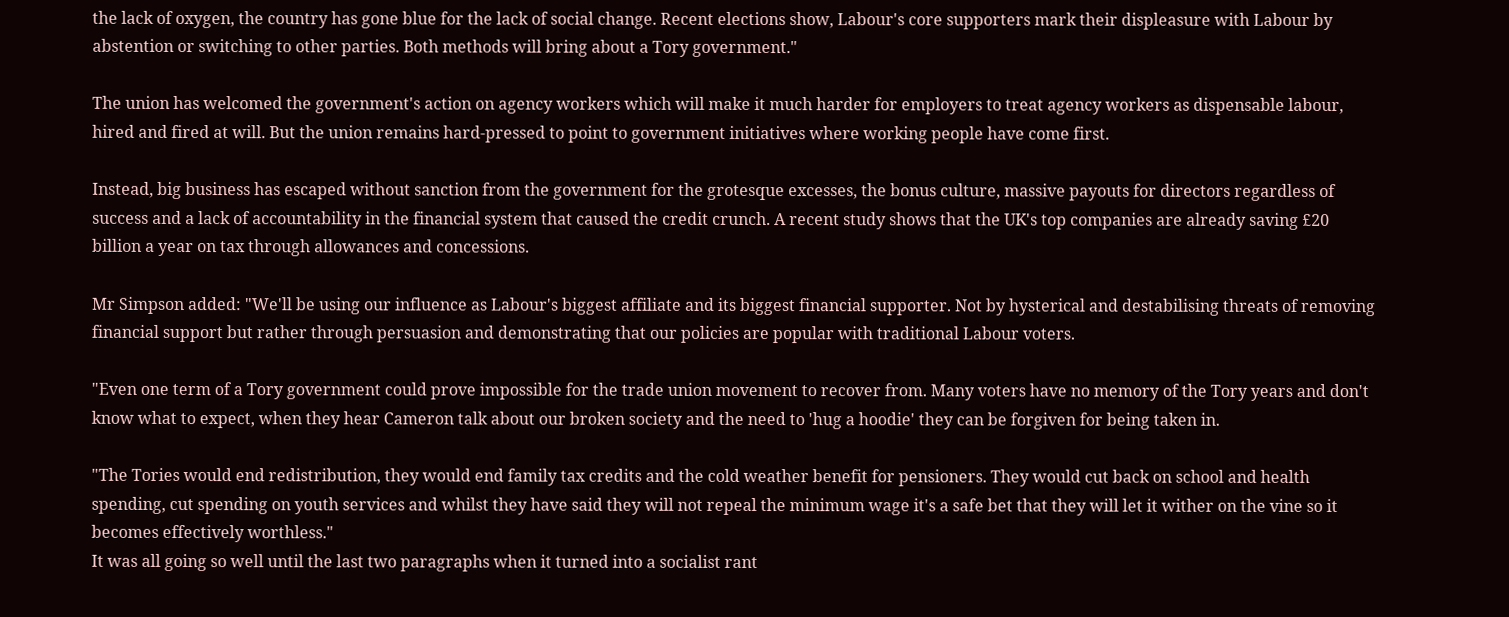the lack of oxygen, the country has gone blue for the lack of social change. Recent elections show, Labour's core supporters mark their displeasure with Labour by abstention or switching to other parties. Both methods will bring about a Tory government."

The union has welcomed the government's action on agency workers which will make it much harder for employers to treat agency workers as dispensable labour, hired and fired at will. But the union remains hard-pressed to point to government initiatives where working people have come first.

Instead, big business has escaped without sanction from the government for the grotesque excesses, the bonus culture, massive payouts for directors regardless of success and a lack of accountability in the financial system that caused the credit crunch. A recent study shows that the UK's top companies are already saving £20 billion a year on tax through allowances and concessions.

Mr Simpson added: "We'll be using our influence as Labour's biggest affiliate and its biggest financial supporter. Not by hysterical and destabilising threats of removing financial support but rather through persuasion and demonstrating that our policies are popular with traditional Labour voters.

"Even one term of a Tory government could prove impossible for the trade union movement to recover from. Many voters have no memory of the Tory years and don't know what to expect, when they hear Cameron talk about our broken society and the need to 'hug a hoodie' they can be forgiven for being taken in.

"The Tories would end redistribution, they would end family tax credits and the cold weather benefit for pensioners. They would cut back on school and health spending, cut spending on youth services and whilst they have said they will not repeal the minimum wage it's a safe bet that they will let it wither on the vine so it becomes effectively worthless."
It was all going so well until the last two paragraphs when it turned into a socialist rant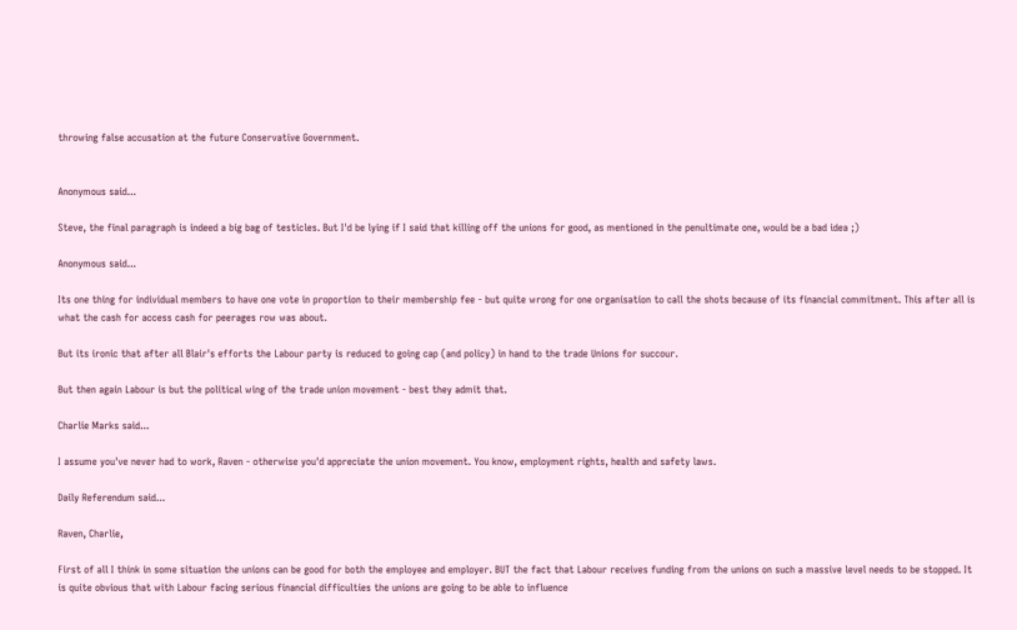throwing false accusation at the future Conservative Government.


Anonymous said...

Steve, the final paragraph is indeed a big bag of testicles. But I'd be lying if I said that killing off the unions for good, as mentioned in the penultimate one, would be a bad idea ;)

Anonymous said...

Its one thing for individual members to have one vote in proportion to their membership fee - but quite wrong for one organisation to call the shots because of its financial commitment. This after all is what the cash for access cash for peerages row was about.

But its ironic that after all Blair's efforts the Labour party is reduced to going cap (and policy) in hand to the trade Unions for succour.

But then again Labour is but the political wing of the trade union movement - best they admit that.

Charlie Marks said...

I assume you've never had to work, Raven - otherwise you'd appreciate the union movement. You know, employment rights, health and safety laws.

Daily Referendum said...

Raven, Charlie,

First of all I think in some situation the unions can be good for both the employee and employer. BUT the fact that Labour receives funding from the unions on such a massive level needs to be stopped. It is quite obvious that with Labour facing serious financial difficulties the unions are going to be able to influence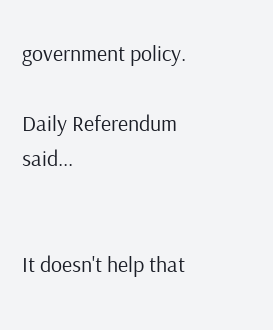government policy.

Daily Referendum said...


It doesn't help that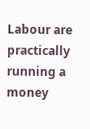Labour are practically running a money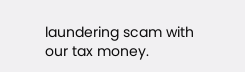laundering scam with our tax money.